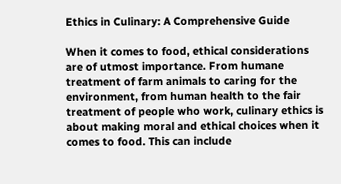Ethics in Culinary: A Comprehensive Guide

When it comes to food, ethical considerations are of utmost importance. From humane treatment of farm animals to caring for the environment, from human health to the fair treatment of people who work, culinary ethics is about making moral and ethical choices when it comes to food. This can include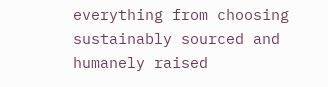everything from choosing sustainably sourced and humanely raised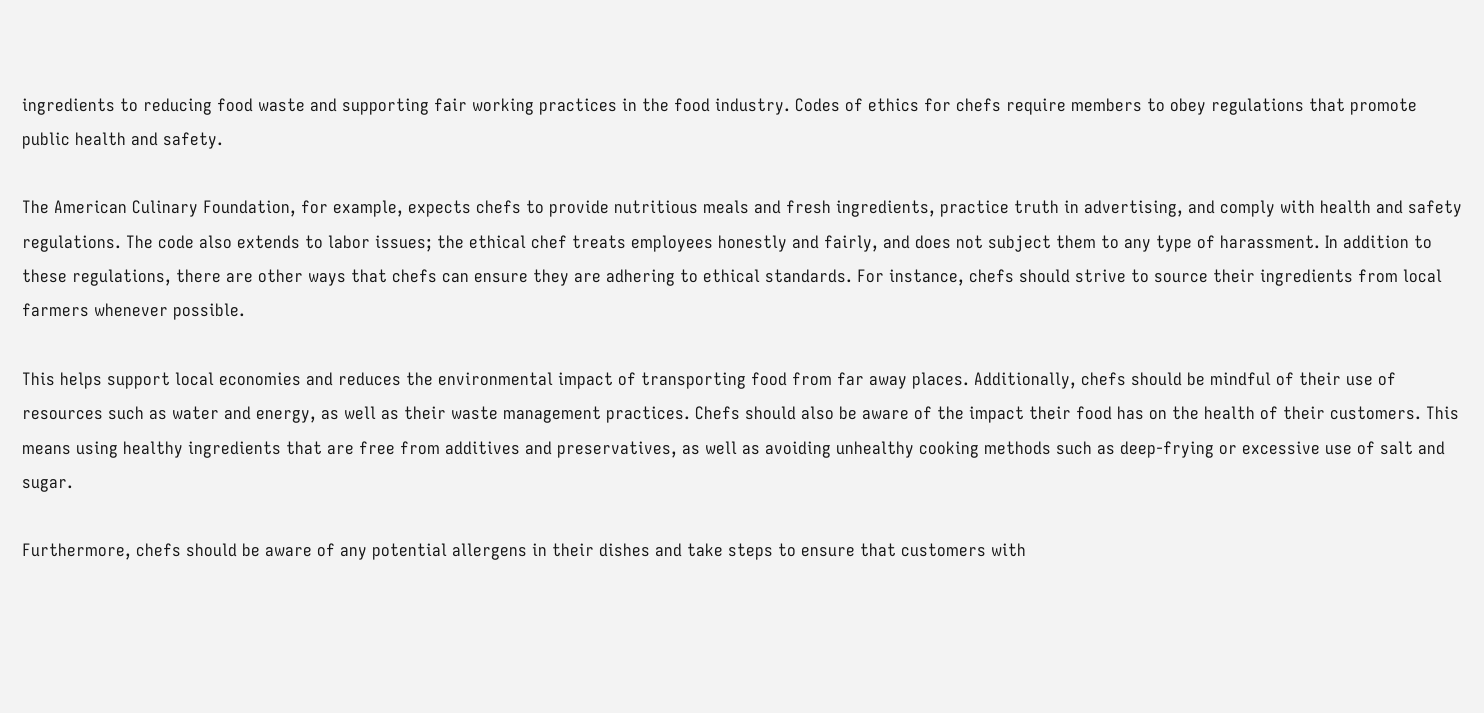ingredients to reducing food waste and supporting fair working practices in the food industry. Codes of ethics for chefs require members to obey regulations that promote public health and safety.

The American Culinary Foundation, for example, expects chefs to provide nutritious meals and fresh ingredients, practice truth in advertising, and comply with health and safety regulations. The code also extends to labor issues; the ethical chef treats employees honestly and fairly, and does not subject them to any type of harassment. In addition to these regulations, there are other ways that chefs can ensure they are adhering to ethical standards. For instance, chefs should strive to source their ingredients from local farmers whenever possible.

This helps support local economies and reduces the environmental impact of transporting food from far away places. Additionally, chefs should be mindful of their use of resources such as water and energy, as well as their waste management practices. Chefs should also be aware of the impact their food has on the health of their customers. This means using healthy ingredients that are free from additives and preservatives, as well as avoiding unhealthy cooking methods such as deep-frying or excessive use of salt and sugar.

Furthermore, chefs should be aware of any potential allergens in their dishes and take steps to ensure that customers with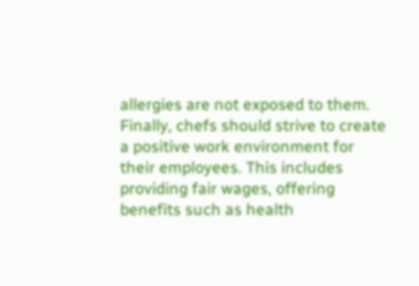allergies are not exposed to them. Finally, chefs should strive to create a positive work environment for their employees. This includes providing fair wages, offering benefits such as health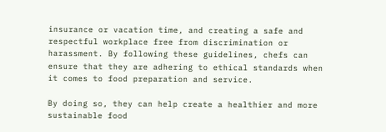insurance or vacation time, and creating a safe and respectful workplace free from discrimination or harassment. By following these guidelines, chefs can ensure that they are adhering to ethical standards when it comes to food preparation and service.

By doing so, they can help create a healthier and more sustainable food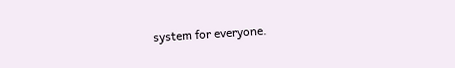system for everyone.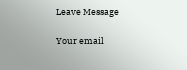Leave Message

Your email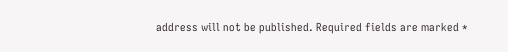address will not be published. Required fields are marked *